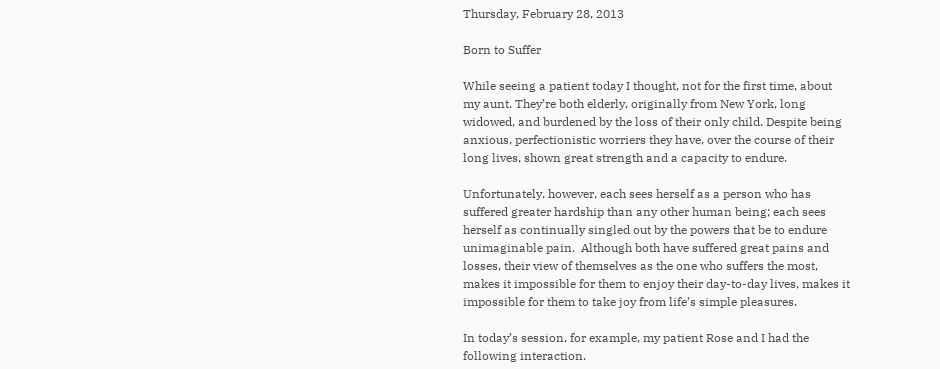Thursday, February 28, 2013

Born to Suffer

While seeing a patient today I thought, not for the first time, about my aunt. They’re both elderly, originally from New York, long widowed, and burdened by the loss of their only child. Despite being anxious, perfectionistic worriers they have, over the course of their long lives, shown great strength and a capacity to endure.

Unfortunately, however, each sees herself as a person who has suffered greater hardship than any other human being; each sees herself as continually singled out by the powers that be to endure unimaginable pain.  Although both have suffered great pains and losses, their view of themselves as the one who suffers the most, makes it impossible for them to enjoy their day-to-day lives, makes it impossible for them to take joy from life’s simple pleasures.

In today’s session, for example, my patient Rose and I had the following interaction.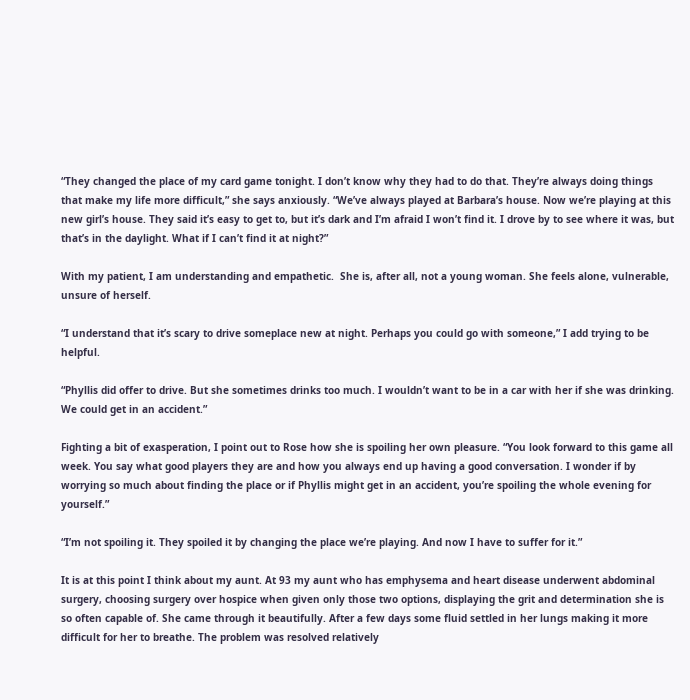“They changed the place of my card game tonight. I don’t know why they had to do that. They’re always doing things that make my life more difficult,” she says anxiously. “We’ve always played at Barbara’s house. Now we’re playing at this new girl’s house. They said it’s easy to get to, but it’s dark and I’m afraid I won’t find it. I drove by to see where it was, but that’s in the daylight. What if I can’t find it at night?”

With my patient, I am understanding and empathetic.  She is, after all, not a young woman. She feels alone, vulnerable, unsure of herself.

“I understand that it’s scary to drive someplace new at night. Perhaps you could go with someone,” I add trying to be helpful.

“Phyllis did offer to drive. But she sometimes drinks too much. I wouldn’t want to be in a car with her if she was drinking. We could get in an accident.”

Fighting a bit of exasperation, I point out to Rose how she is spoiling her own pleasure. “You look forward to this game all week. You say what good players they are and how you always end up having a good conversation. I wonder if by worrying so much about finding the place or if Phyllis might get in an accident, you’re spoiling the whole evening for yourself.”

“I’m not spoiling it. They spoiled it by changing the place we’re playing. And now I have to suffer for it.”

It is at this point I think about my aunt. At 93 my aunt who has emphysema and heart disease underwent abdominal surgery, choosing surgery over hospice when given only those two options, displaying the grit and determination she is so often capable of. She came through it beautifully. After a few days some fluid settled in her lungs making it more difficult for her to breathe. The problem was resolved relatively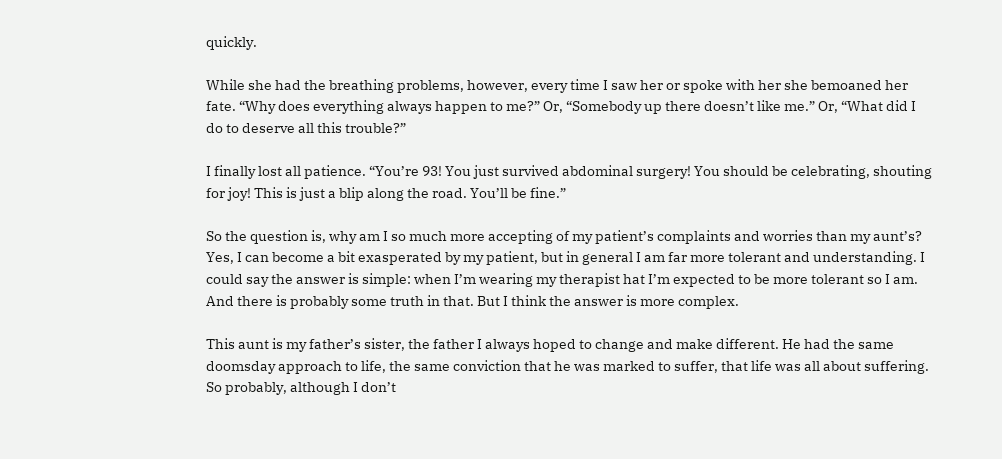quickly.

While she had the breathing problems, however, every time I saw her or spoke with her she bemoaned her fate. “Why does everything always happen to me?” Or, “Somebody up there doesn’t like me.” Or, “What did I do to deserve all this trouble?”

I finally lost all patience. “You’re 93! You just survived abdominal surgery! You should be celebrating, shouting for joy! This is just a blip along the road. You’ll be fine.”

So the question is, why am I so much more accepting of my patient’s complaints and worries than my aunt’s? Yes, I can become a bit exasperated by my patient, but in general I am far more tolerant and understanding. I could say the answer is simple: when I’m wearing my therapist hat I’m expected to be more tolerant so I am. And there is probably some truth in that. But I think the answer is more complex.

This aunt is my father’s sister, the father I always hoped to change and make different. He had the same doomsday approach to life, the same conviction that he was marked to suffer, that life was all about suffering. So probably, although I don’t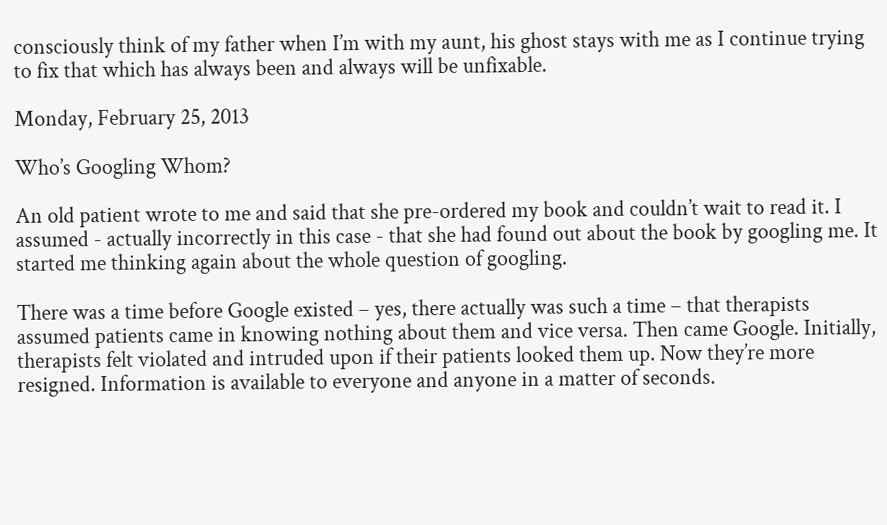consciously think of my father when I’m with my aunt, his ghost stays with me as I continue trying to fix that which has always been and always will be unfixable.

Monday, February 25, 2013

Who’s Googling Whom?

An old patient wrote to me and said that she pre-ordered my book and couldn’t wait to read it. I assumed - actually incorrectly in this case - that she had found out about the book by googling me. It started me thinking again about the whole question of googling.

There was a time before Google existed – yes, there actually was such a time – that therapists assumed patients came in knowing nothing about them and vice versa. Then came Google. Initially, therapists felt violated and intruded upon if their patients looked them up. Now they’re more resigned. Information is available to everyone and anyone in a matter of seconds.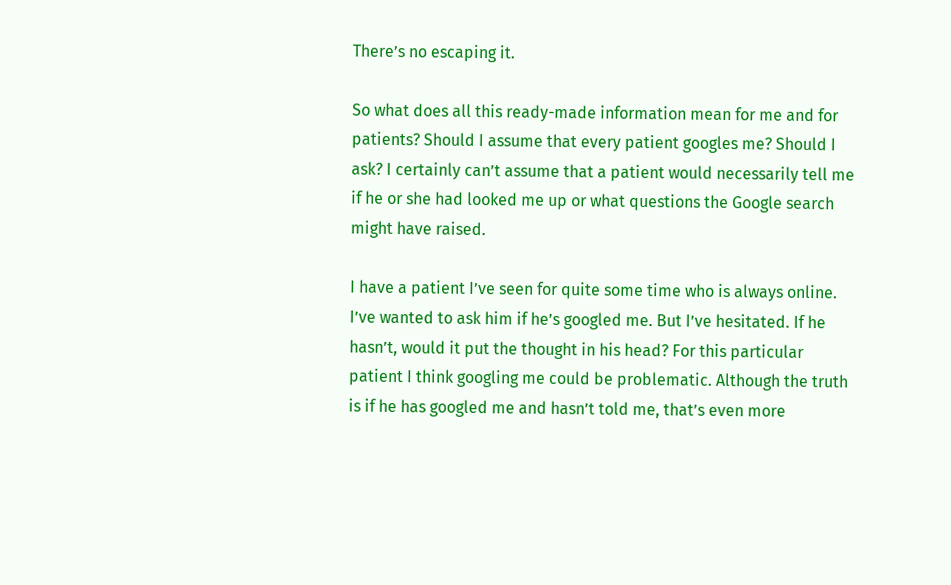There’s no escaping it.

So what does all this ready-made information mean for me and for patients? Should I assume that every patient googles me? Should I ask? I certainly can’t assume that a patient would necessarily tell me if he or she had looked me up or what questions the Google search might have raised.

I have a patient I’ve seen for quite some time who is always online. I’ve wanted to ask him if he’s googled me. But I’ve hesitated. If he hasn’t, would it put the thought in his head? For this particular patient I think googling me could be problematic. Although the truth is if he has googled me and hasn’t told me, that’s even more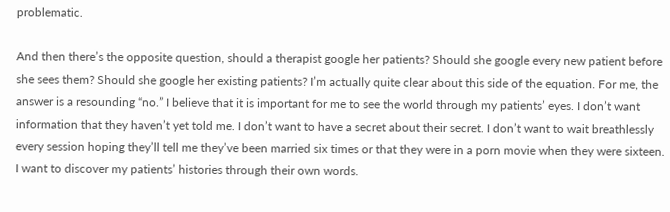problematic.

And then there’s the opposite question, should a therapist google her patients? Should she google every new patient before she sees them? Should she google her existing patients? I’m actually quite clear about this side of the equation. For me, the answer is a resounding “no.” I believe that it is important for me to see the world through my patients’ eyes. I don’t want information that they haven’t yet told me. I don’t want to have a secret about their secret. I don’t want to wait breathlessly every session hoping they’ll tell me they’ve been married six times or that they were in a porn movie when they were sixteen. I want to discover my patients’ histories through their own words.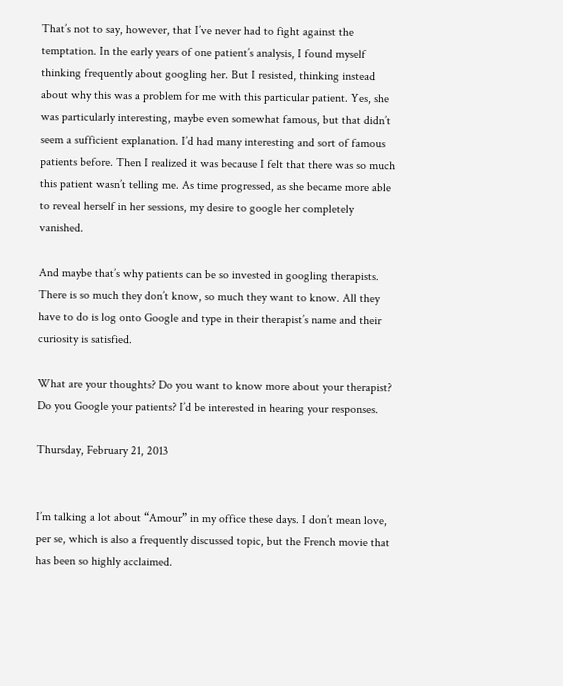That’s not to say, however, that I’ve never had to fight against the temptation. In the early years of one patient’s analysis, I found myself thinking frequently about googling her. But I resisted, thinking instead about why this was a problem for me with this particular patient. Yes, she was particularly interesting, maybe even somewhat famous, but that didn’t seem a sufficient explanation. I’d had many interesting and sort of famous patients before. Then I realized it was because I felt that there was so much this patient wasn’t telling me. As time progressed, as she became more able to reveal herself in her sessions, my desire to google her completely vanished.

And maybe that’s why patients can be so invested in googling therapists. There is so much they don’t know, so much they want to know. All they have to do is log onto Google and type in their therapist’s name and their curiosity is satisfied.

What are your thoughts? Do you want to know more about your therapist? Do you Google your patients? I’d be interested in hearing your responses.

Thursday, February 21, 2013


I’m talking a lot about “Amour” in my office these days. I don’t mean love, per se, which is also a frequently discussed topic, but the French movie that has been so highly acclaimed.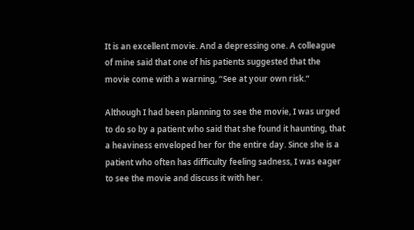It is an excellent movie. And a depressing one. A colleague of mine said that one of his patients suggested that the movie come with a warning, “See at your own risk.”

Although I had been planning to see the movie, I was urged to do so by a patient who said that she found it haunting, that a heaviness enveloped her for the entire day. Since she is a patient who often has difficulty feeling sadness, I was eager to see the movie and discuss it with her.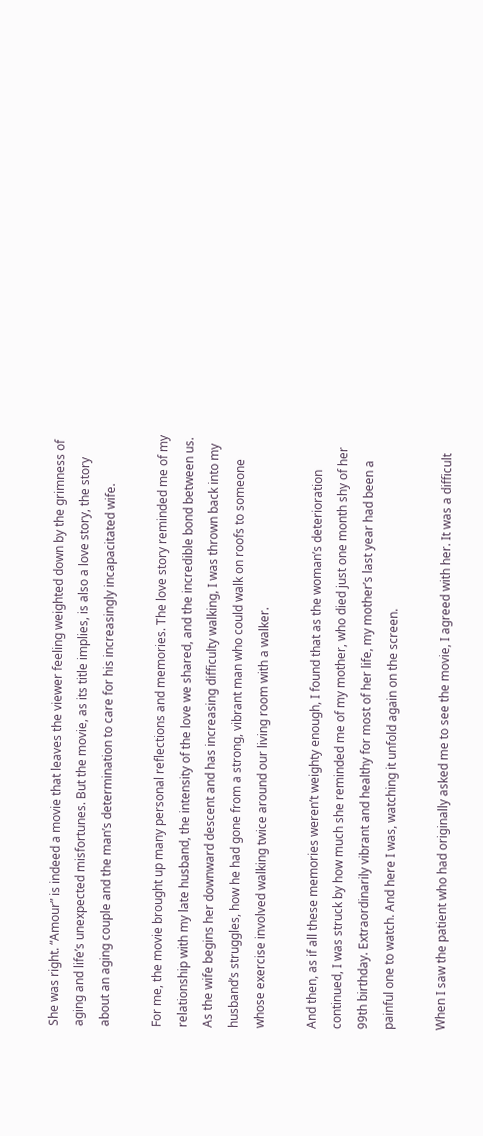She was right. “Amour” is indeed a movie that leaves the viewer feeling weighted down by the grimness of aging and life’s unexpected misfortunes. But the movie, as its title implies, is also a love story, the story about an aging couple and the man’s determination to care for his increasingly incapacitated wife.

For me, the movie brought up many personal reflections and memories. The love story reminded me of my relationship with my late husband, the intensity of the love we shared, and the incredible bond between us. As the wife begins her downward descent and has increasing difficulty walking, I was thrown back into my husband’s struggles, how he had gone from a strong, vibrant man who could walk on roofs to someone whose exercise involved walking twice around our living room with a walker.

And then, as if all these memories weren’t weighty enough, I found that as the woman’s deterioration continued, I was struck by how much she reminded me of my mother, who died just one month shy of her 99th birthday. Extraordinarily vibrant and healthy for most of her life, my mother’s last year had been a painful one to watch. And here I was, watching it unfold again on the screen.

When I saw the patient who had originally asked me to see the movie, I agreed with her. It was a difficult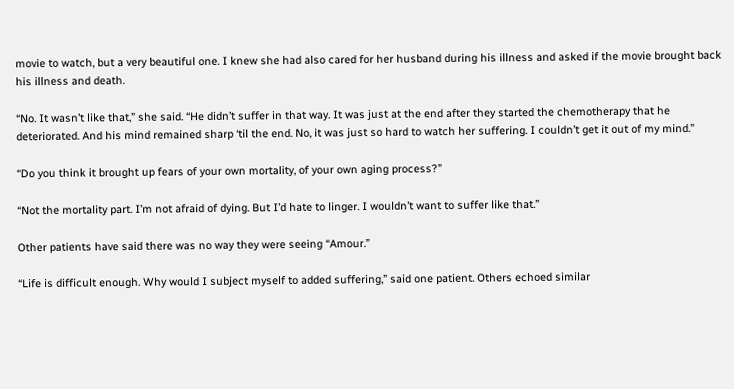movie to watch, but a very beautiful one. I knew she had also cared for her husband during his illness and asked if the movie brought back his illness and death.

“No. It wasn’t like that,” she said. “He didn’t suffer in that way. It was just at the end after they started the chemotherapy that he deteriorated. And his mind remained sharp ‘til the end. No, it was just so hard to watch her suffering. I couldn’t get it out of my mind.”

“Do you think it brought up fears of your own mortality, of your own aging process?”

“Not the mortality part. I’m not afraid of dying. But I’d hate to linger. I wouldn’t want to suffer like that.”

Other patients have said there was no way they were seeing “Amour.”

“Life is difficult enough. Why would I subject myself to added suffering,” said one patient. Others echoed similar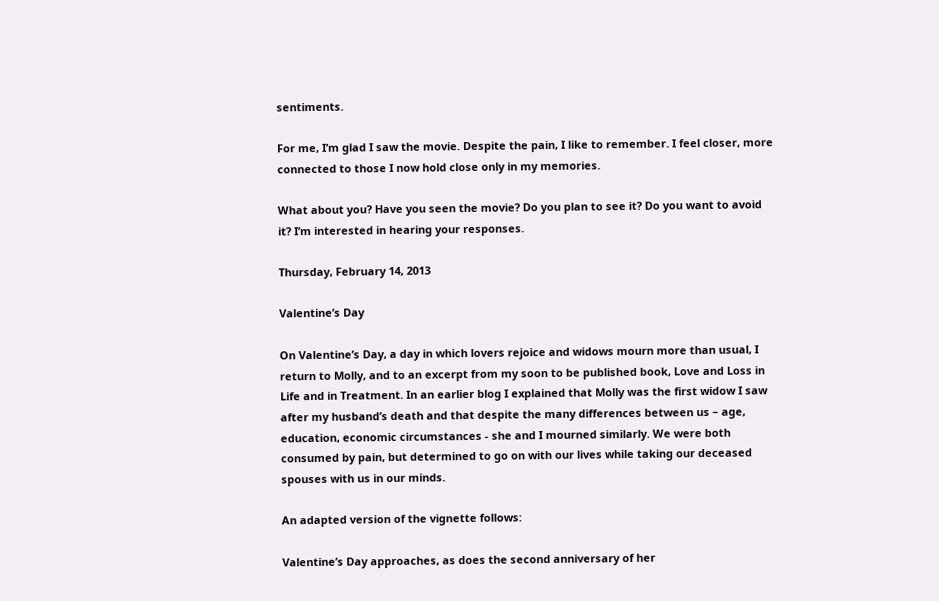sentiments.

For me, I’m glad I saw the movie. Despite the pain, I like to remember. I feel closer, more connected to those I now hold close only in my memories.

What about you? Have you seen the movie? Do you plan to see it? Do you want to avoid it? I’m interested in hearing your responses.

Thursday, February 14, 2013

Valentine’s Day

On Valentine’s Day, a day in which lovers rejoice and widows mourn more than usual, I return to Molly, and to an excerpt from my soon to be published book, Love and Loss in Life and in Treatment. In an earlier blog I explained that Molly was the first widow I saw after my husband’s death and that despite the many differences between us – age, education, economic circumstances - she and I mourned similarly. We were both consumed by pain, but determined to go on with our lives while taking our deceased spouses with us in our minds.

An adapted version of the vignette follows:

Valentine’s Day approaches, as does the second anniversary of her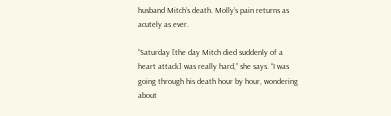husband Mitch’s death. Molly’s pain returns as acutely as ever.

“Saturday [the day Mitch died suddenly of a heart attack] was really hard,” she says. “I was going through his death hour by hour, wondering about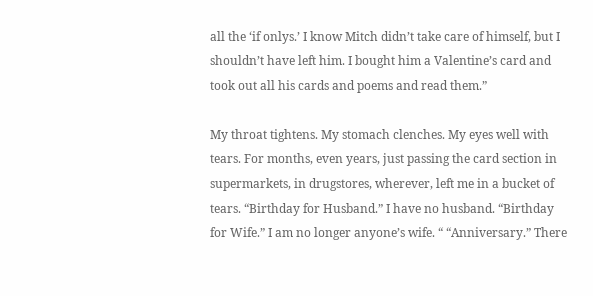all the ‘if onlys.’ I know Mitch didn’t take care of himself, but I shouldn’t have left him. I bought him a Valentine’s card and took out all his cards and poems and read them.”

My throat tightens. My stomach clenches. My eyes well with tears. For months, even years, just passing the card section in supermarkets, in drugstores, wherever, left me in a bucket of tears. “Birthday for Husband.” I have no husband. “Birthday for Wife.” I am no longer anyone’s wife. “ “Anniversary.” There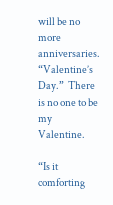will be no more anniversaries. “Valentine’s Day.”  There is no one to be my Valentine.

“Is it comforting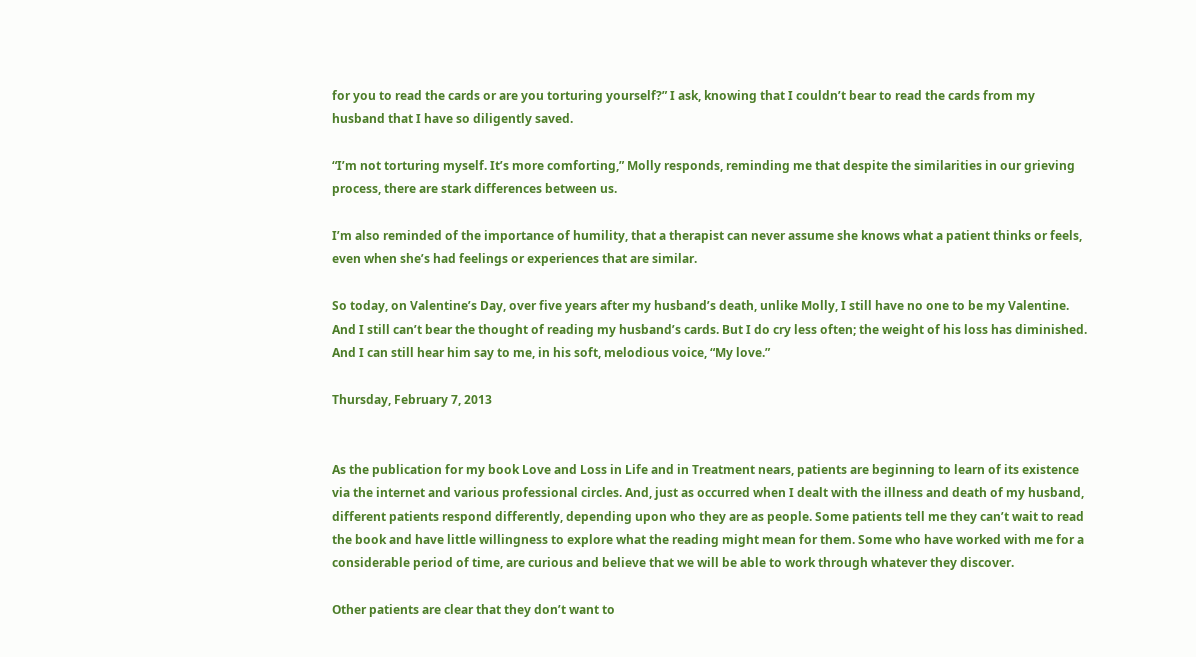for you to read the cards or are you torturing yourself?” I ask, knowing that I couldn’t bear to read the cards from my husband that I have so diligently saved.

“I’m not torturing myself. It’s more comforting,” Molly responds, reminding me that despite the similarities in our grieving process, there are stark differences between us.

I’m also reminded of the importance of humility, that a therapist can never assume she knows what a patient thinks or feels, even when she’s had feelings or experiences that are similar.

So today, on Valentine’s Day, over five years after my husband’s death, unlike Molly, I still have no one to be my Valentine. And I still can’t bear the thought of reading my husband’s cards. But I do cry less often; the weight of his loss has diminished. And I can still hear him say to me, in his soft, melodious voice, “My love.”

Thursday, February 7, 2013


As the publication for my book Love and Loss in Life and in Treatment nears, patients are beginning to learn of its existence via the internet and various professional circles. And, just as occurred when I dealt with the illness and death of my husband, different patients respond differently, depending upon who they are as people. Some patients tell me they can’t wait to read the book and have little willingness to explore what the reading might mean for them. Some who have worked with me for a considerable period of time, are curious and believe that we will be able to work through whatever they discover.

Other patients are clear that they don’t want to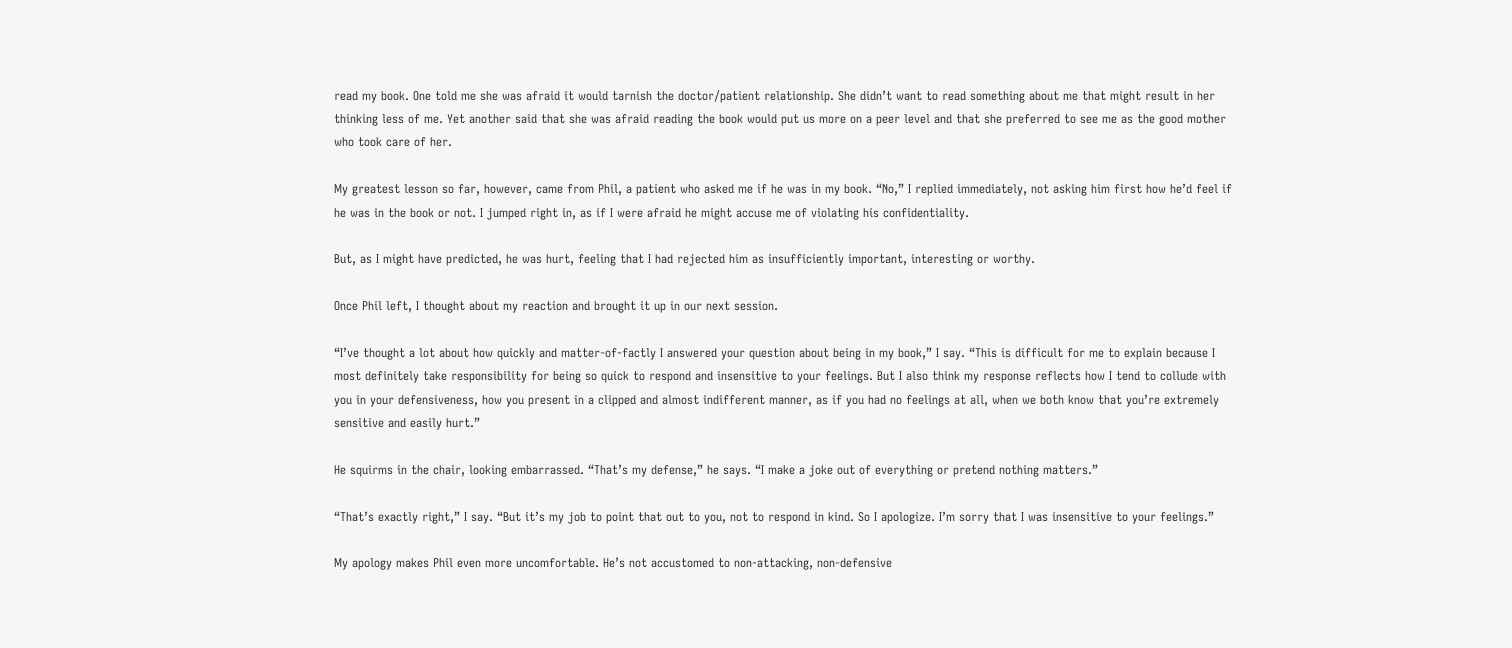read my book. One told me she was afraid it would tarnish the doctor/patient relationship. She didn’t want to read something about me that might result in her thinking less of me. Yet another said that she was afraid reading the book would put us more on a peer level and that she preferred to see me as the good mother who took care of her.

My greatest lesson so far, however, came from Phil, a patient who asked me if he was in my book. “No,” I replied immediately, not asking him first how he’d feel if he was in the book or not. I jumped right in, as if I were afraid he might accuse me of violating his confidentiality.

But, as I might have predicted, he was hurt, feeling that I had rejected him as insufficiently important, interesting or worthy.

Once Phil left, I thought about my reaction and brought it up in our next session.

“I’ve thought a lot about how quickly and matter-of-factly I answered your question about being in my book,” I say. “This is difficult for me to explain because I most definitely take responsibility for being so quick to respond and insensitive to your feelings. But I also think my response reflects how I tend to collude with you in your defensiveness, how you present in a clipped and almost indifferent manner, as if you had no feelings at all, when we both know that you’re extremely sensitive and easily hurt.”

He squirms in the chair, looking embarrassed. “That’s my defense,” he says. “I make a joke out of everything or pretend nothing matters.”

“That’s exactly right,” I say. “But it’s my job to point that out to you, not to respond in kind. So I apologize. I’m sorry that I was insensitive to your feelings.”

My apology makes Phil even more uncomfortable. He’s not accustomed to non-attacking, non-defensive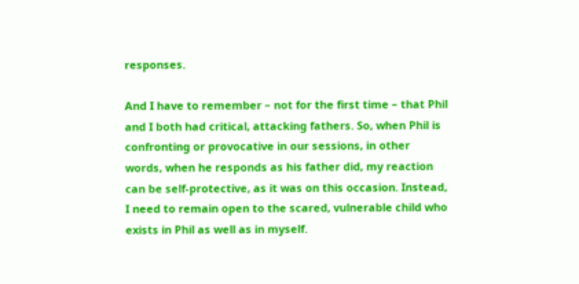responses.

And I have to remember – not for the first time – that Phil and I both had critical, attacking fathers. So, when Phil is confronting or provocative in our sessions, in other words, when he responds as his father did, my reaction can be self-protective, as it was on this occasion. Instead, I need to remain open to the scared, vulnerable child who exists in Phil as well as in myself.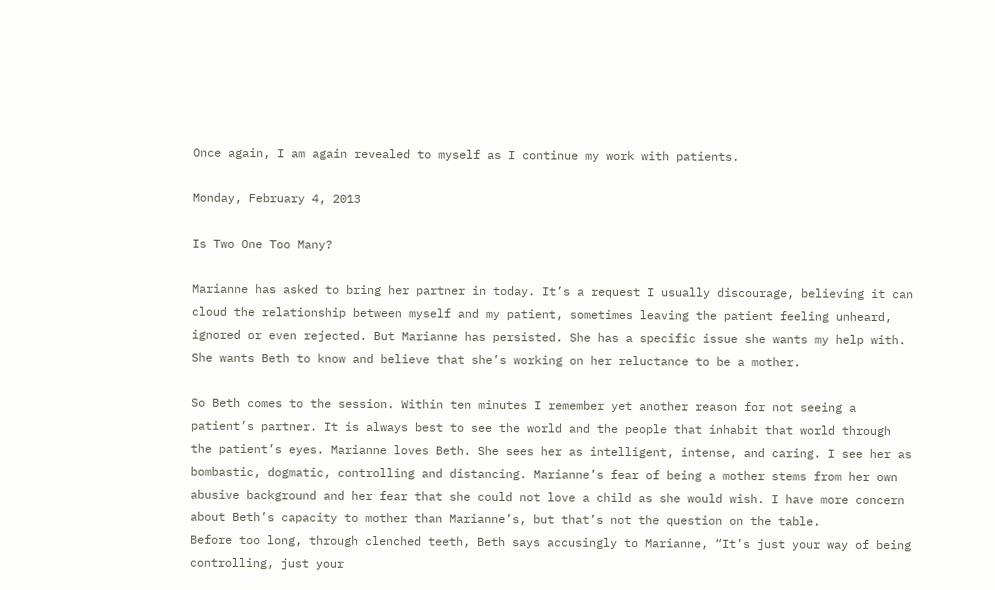Once again, I am again revealed to myself as I continue my work with patients.

Monday, February 4, 2013

Is Two One Too Many?

Marianne has asked to bring her partner in today. It’s a request I usually discourage, believing it can cloud the relationship between myself and my patient, sometimes leaving the patient feeling unheard, ignored or even rejected. But Marianne has persisted. She has a specific issue she wants my help with. She wants Beth to know and believe that she’s working on her reluctance to be a mother.

So Beth comes to the session. Within ten minutes I remember yet another reason for not seeing a patient’s partner. It is always best to see the world and the people that inhabit that world through the patient’s eyes. Marianne loves Beth. She sees her as intelligent, intense, and caring. I see her as bombastic, dogmatic, controlling and distancing. Marianne’s fear of being a mother stems from her own abusive background and her fear that she could not love a child as she would wish. I have more concern about Beth’s capacity to mother than Marianne’s, but that’s not the question on the table.
Before too long, through clenched teeth, Beth says accusingly to Marianne, “It’s just your way of being controlling, just your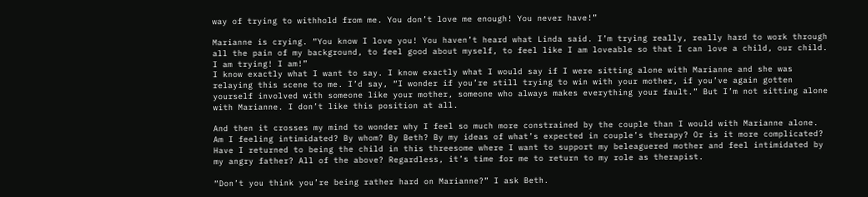way of trying to withhold from me. You don’t love me enough! You never have!”

Marianne is crying. “You know I love you! You haven’t heard what Linda said. I’m trying really, really hard to work through all the pain of my background, to feel good about myself, to feel like I am loveable so that I can love a child, our child. I am trying! I am!”
I know exactly what I want to say. I know exactly what I would say if I were sitting alone with Marianne and she was relaying this scene to me. I’d say, “I wonder if you’re still trying to win with your mother, if you’ve again gotten yourself involved with someone like your mother, someone who always makes everything your fault.” But I’m not sitting alone with Marianne. I don’t like this position at all.

And then it crosses my mind to wonder why I feel so much more constrained by the couple than I would with Marianne alone.  Am I feeling intimidated? By whom? By Beth? By my ideas of what’s expected in couple’s therapy? Or is it more complicated? Have I returned to being the child in this threesome where I want to support my beleaguered mother and feel intimidated by my angry father? All of the above? Regardless, it’s time for me to return to my role as therapist.

“Don’t you think you’re being rather hard on Marianne?” I ask Beth.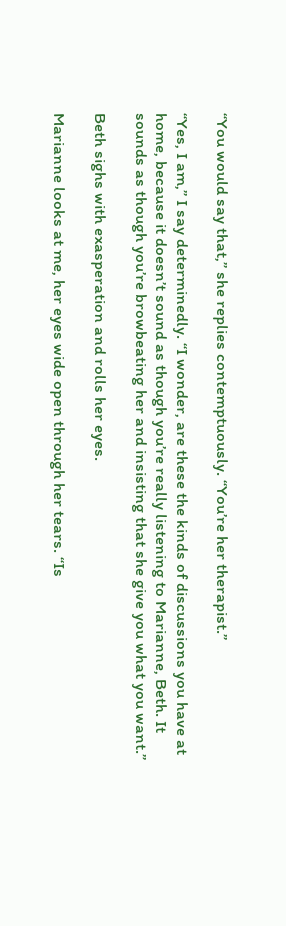“You would say that,” she replies contemptuously. “You’re her therapist.”

“Yes, I am,” I say determinedly. “I wonder, are these the kinds of discussions you have at home, because it doesn’t sound as though you’re really listening to Marianne, Beth. It sounds as though you’re browbeating her and insisting that she give you what you want.”

Beth sighs with exasperation and rolls her eyes.

Marianne looks at me, her eyes wide open through her tears. “Is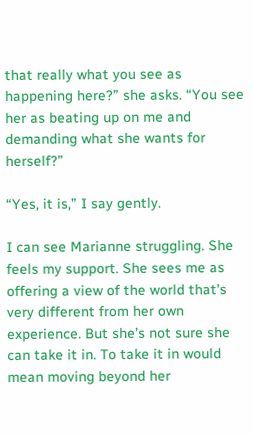that really what you see as happening here?” she asks. “You see her as beating up on me and demanding what she wants for herself?”

“Yes, it is,” I say gently.

I can see Marianne struggling. She feels my support. She sees me as offering a view of the world that’s very different from her own experience. But she’s not sure she can take it in. To take it in would mean moving beyond her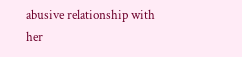abusive relationship with her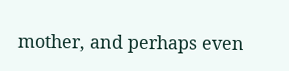mother, and perhaps even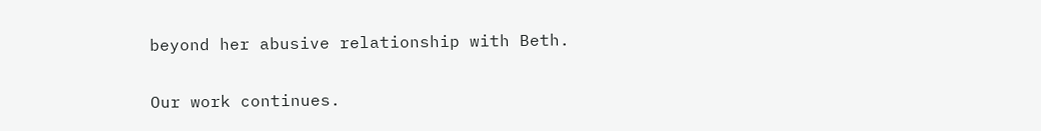beyond her abusive relationship with Beth.

Our work continues.